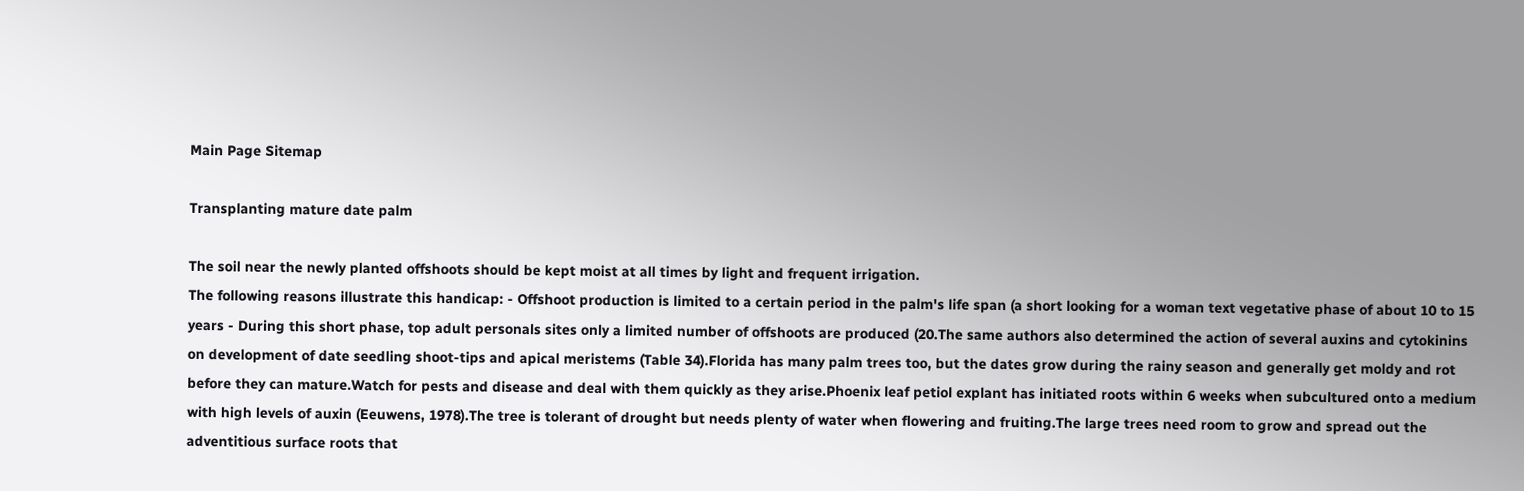Main Page Sitemap

Transplanting mature date palm

The soil near the newly planted offshoots should be kept moist at all times by light and frequent irrigation.
The following reasons illustrate this handicap: - Offshoot production is limited to a certain period in the palm's life span (a short looking for a woman text vegetative phase of about 10 to 15 years - During this short phase, top adult personals sites only a limited number of offshoots are produced (20.The same authors also determined the action of several auxins and cytokinins on development of date seedling shoot-tips and apical meristems (Table 34).Florida has many palm trees too, but the dates grow during the rainy season and generally get moldy and rot before they can mature.Watch for pests and disease and deal with them quickly as they arise.Phoenix leaf petiol explant has initiated roots within 6 weeks when subcultured onto a medium with high levels of auxin (Eeuwens, 1978).The tree is tolerant of drought but needs plenty of water when flowering and fruiting.The large trees need room to grow and spread out the adventitious surface roots that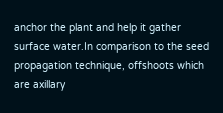anchor the plant and help it gather surface water.In comparison to the seed propagation technique, offshoots which are axillary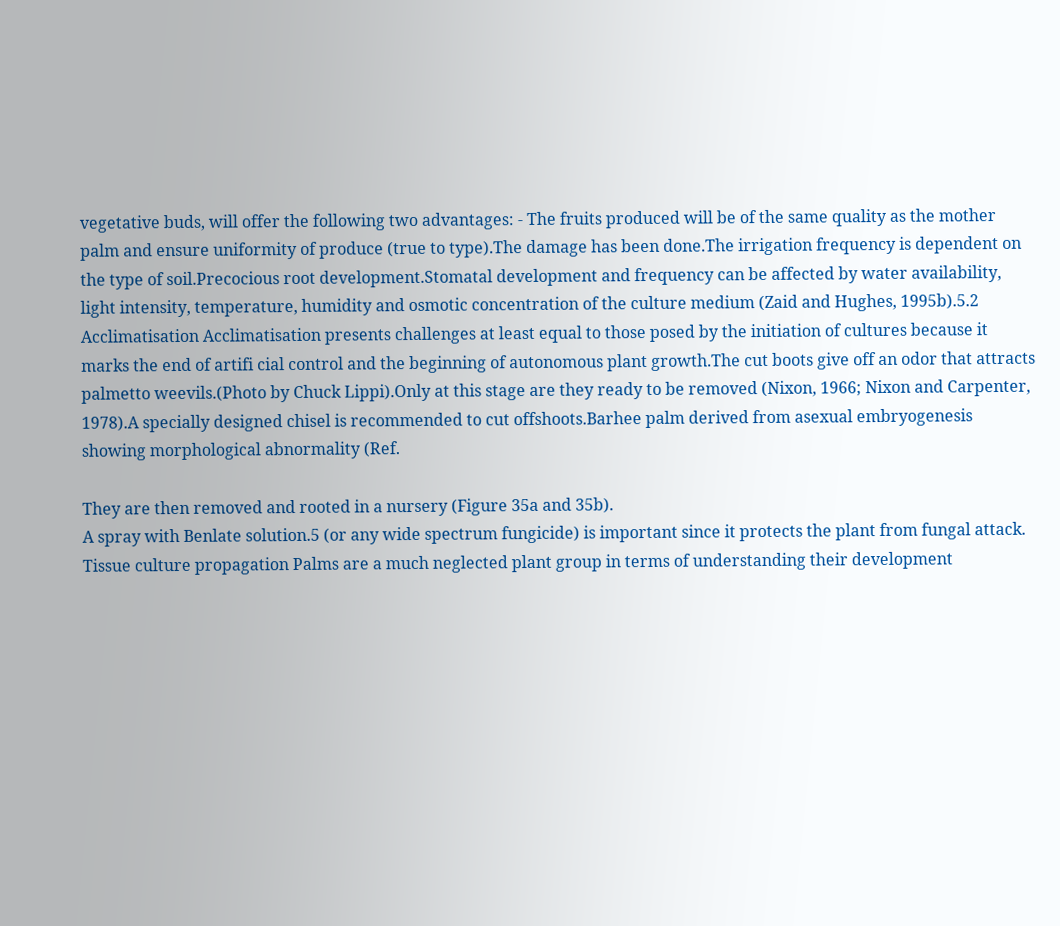vegetative buds, will offer the following two advantages: - The fruits produced will be of the same quality as the mother palm and ensure uniformity of produce (true to type).The damage has been done.The irrigation frequency is dependent on the type of soil.Precocious root development.Stomatal development and frequency can be affected by water availability, light intensity, temperature, humidity and osmotic concentration of the culture medium (Zaid and Hughes, 1995b).5.2 Acclimatisation Acclimatisation presents challenges at least equal to those posed by the initiation of cultures because it marks the end of artifi cial control and the beginning of autonomous plant growth.The cut boots give off an odor that attracts palmetto weevils.(Photo by Chuck Lippi).Only at this stage are they ready to be removed (Nixon, 1966; Nixon and Carpenter, 1978).A specially designed chisel is recommended to cut offshoots.Barhee palm derived from asexual embryogenesis showing morphological abnormality (Ref.

They are then removed and rooted in a nursery (Figure 35a and 35b).
A spray with Benlate solution.5 (or any wide spectrum fungicide) is important since it protects the plant from fungal attack.
Tissue culture propagation Palms are a much neglected plant group in terms of understanding their development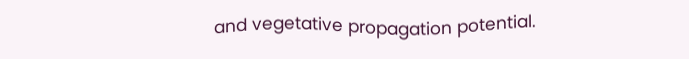and vegetative propagation potential.